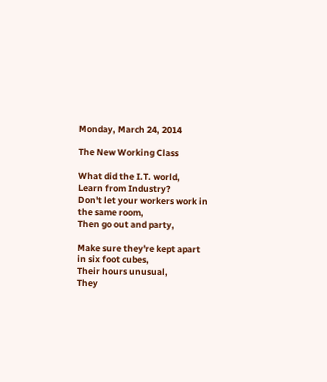Monday, March 24, 2014

The New Working Class

What did the I.T. world,
Learn from Industry?
Don't let your workers work in the same room,
Then go out and party,

Make sure they're kept apart in six foot cubes,
Their hours unusual,
They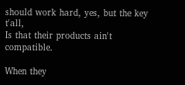should work hard, yes, but the key t'all,
Is that their products ain't compatible.

When they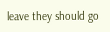leave they should go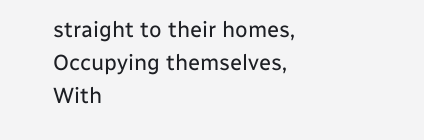straight to their homes,
Occupying themselves,
With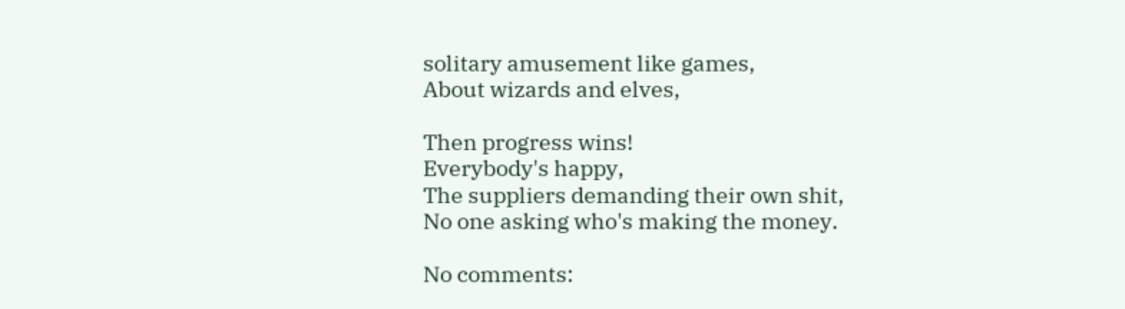solitary amusement like games,
About wizards and elves,

Then progress wins!
Everybody's happy,
The suppliers demanding their own shit,
No one asking who's making the money.

No comments: